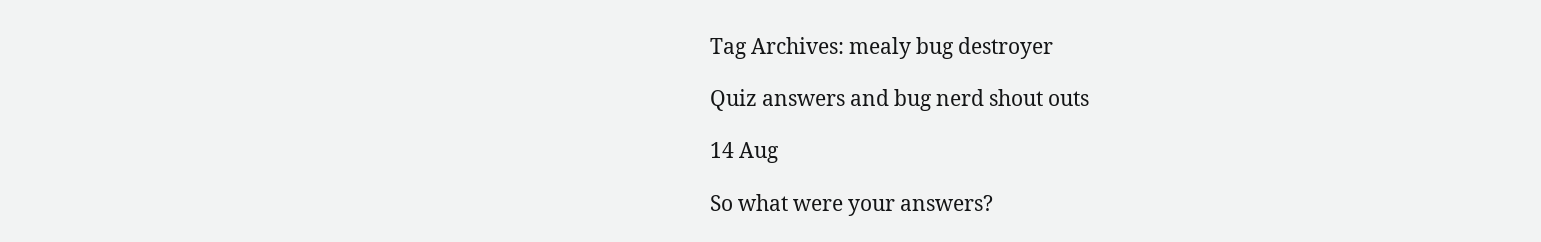Tag Archives: mealy bug destroyer

Quiz answers and bug nerd shout outs

14 Aug

So what were your answers?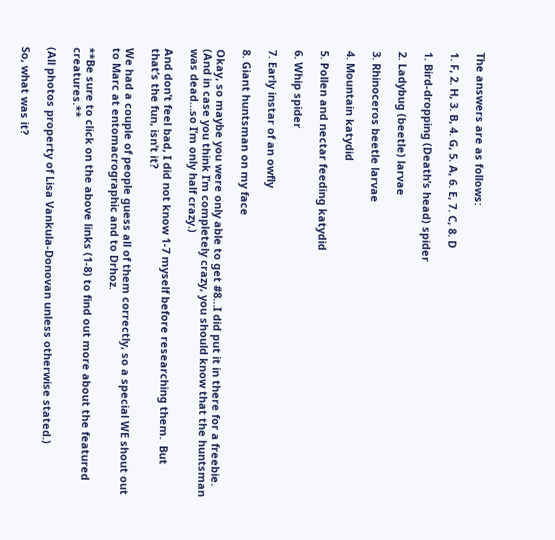The answers are as follows:

1. F, 2. H, 3. B, 4. G, 5. A, 6. E, 7. C, 8. D

1. Bird-dropping (Death’s head) spider

2. Ladybug (beetle) larvae

3. Rhinoceros beetle larvae

4. Mountain katydid

5. Pollen and nectar feeding katydid

6. Whip spider

7. Early instar of an owfly

8. Giant huntsman on my face

Okay, so maybe you were only able to get #8…I did put it in there for a freebie.  (And in case you think I’m completely crazy, you should know that the huntsman was dead…so I’m only half crazy.)

And don’t feel bad, I did not know 1-7 myself before researching them.  But that’s the fun, isn’t it?

We had a couple of people guess all of them correctly, so a special WE shout out to Marc at entomacrographic and to Drhoz.

**Be sure to click on the above links (1-8) to find out more about the featured creatures.**

(All photos property of Lisa Vankula-Donovan unless otherwise stated.)

So, what was it?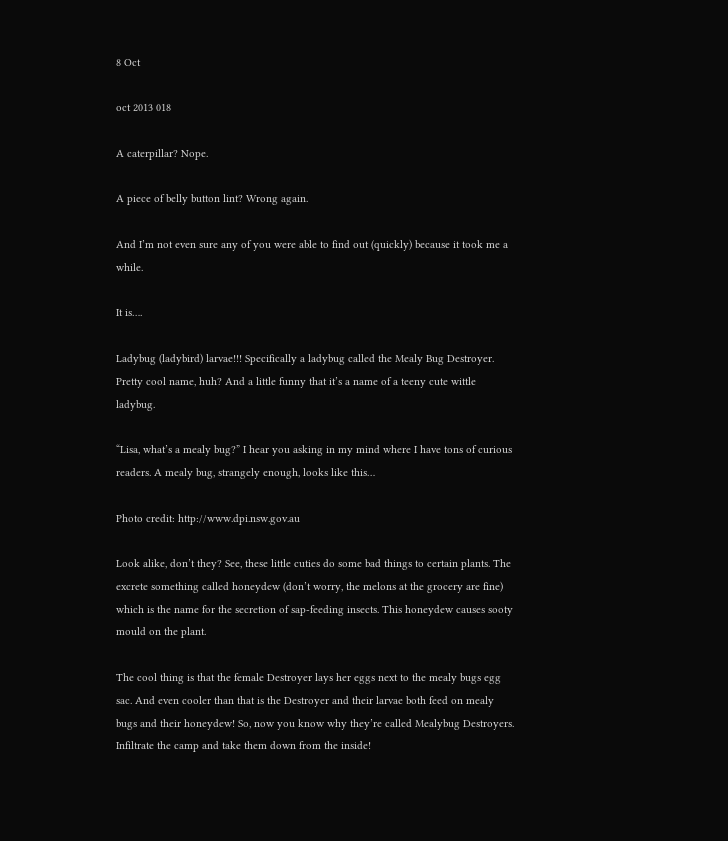8 Oct

oct 2013 018

A caterpillar? Nope.

A piece of belly button lint? Wrong again.

And I’m not even sure any of you were able to find out (quickly) because it took me a while.

It is….

Ladybug (ladybird) larvae!!! Specifically a ladybug called the Mealy Bug Destroyer. Pretty cool name, huh? And a little funny that it’s a name of a teeny cute wittle ladybug.

“Lisa, what’s a mealy bug?” I hear you asking in my mind where I have tons of curious readers. A mealy bug, strangely enough, looks like this…

Photo credit: http://www.dpi.nsw.gov.au

Look alike, don’t they? See, these little cuties do some bad things to certain plants. The excrete something called honeydew (don’t worry, the melons at the grocery are fine) which is the name for the secretion of sap-feeding insects. This honeydew causes sooty mould on the plant.

The cool thing is that the female Destroyer lays her eggs next to the mealy bugs egg sac. And even cooler than that is the Destroyer and their larvae both feed on mealy bugs and their honeydew! So, now you know why they’re called Mealybug Destroyers. Infiltrate the camp and take them down from the inside!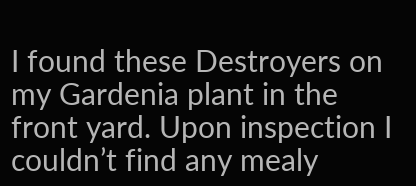I found these Destroyers on my Gardenia plant in the front yard. Upon inspection I couldn’t find any mealy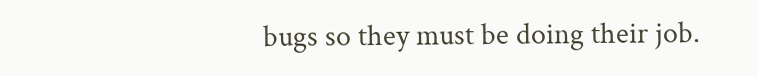bugs so they must be doing their job.